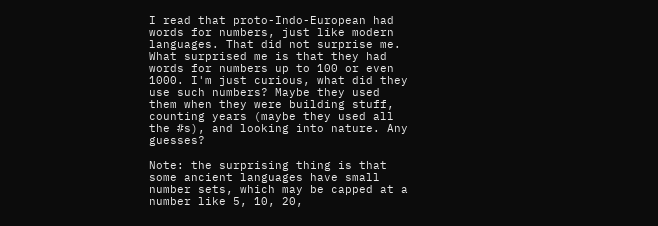I read that proto-Indo-European had words for numbers, just like modern languages. That did not surprise me. What surprised me is that they had words for numbers up to 100 or even 1000. I'm just curious, what did they use such numbers? Maybe they used them when they were building stuff, counting years (maybe they used all the #s), and looking into nature. Any guesses?

Note: the surprising thing is that some ancient languages have small number sets, which may be capped at a number like 5, 10, 20,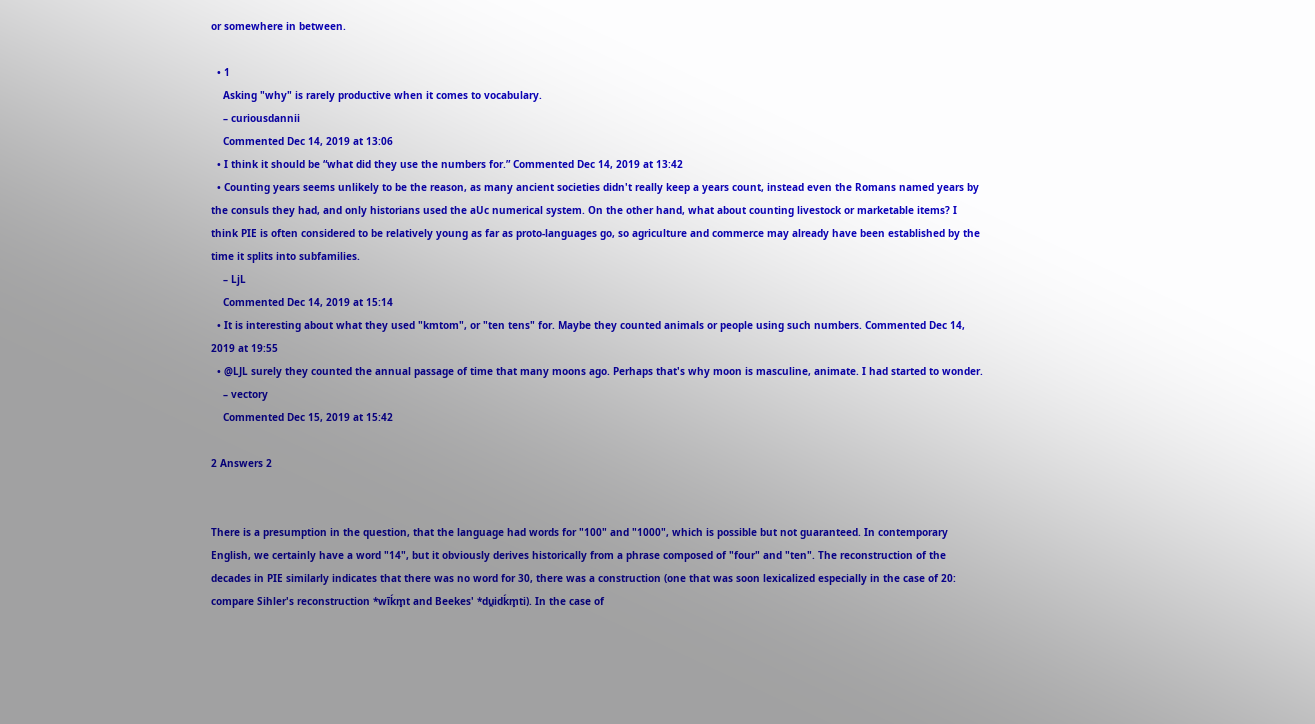or somewhere in between.

  • 1
    Asking "why" is rarely productive when it comes to vocabulary.
    – curiousdannii
    Commented Dec 14, 2019 at 13:06
  • I think it should be “what did they use the numbers for.” Commented Dec 14, 2019 at 13:42
  • Counting years seems unlikely to be the reason, as many ancient societies didn't really keep a years count, instead even the Romans named years by the consuls they had, and only historians used the aUc numerical system. On the other hand, what about counting livestock or marketable items? I think PIE is often considered to be relatively young as far as proto-languages go, so agriculture and commerce may already have been established by the time it splits into subfamilies.
    – LjL
    Commented Dec 14, 2019 at 15:14
  • It is interesting about what they used "kmtom", or "ten tens" for. Maybe they counted animals or people using such numbers. Commented Dec 14, 2019 at 19:55
  • @LJL surely they counted the annual passage of time that many moons ago. Perhaps that's why moon is masculine, animate. I had started to wonder.
    – vectory
    Commented Dec 15, 2019 at 15:42

2 Answers 2


There is a presumption in the question, that the language had words for "100" and "1000", which is possible but not guaranteed. In contemporary English, we certainly have a word "14", but it obviously derives historically from a phrase composed of "four" and "ten". The reconstruction of the decades in PIE similarly indicates that there was no word for 30, there was a construction (one that was soon lexicalized especially in the case of 20: compare Sihler's reconstruction *wīḱm̥t and Beekes' *du̯idḱm̥ti). In the case of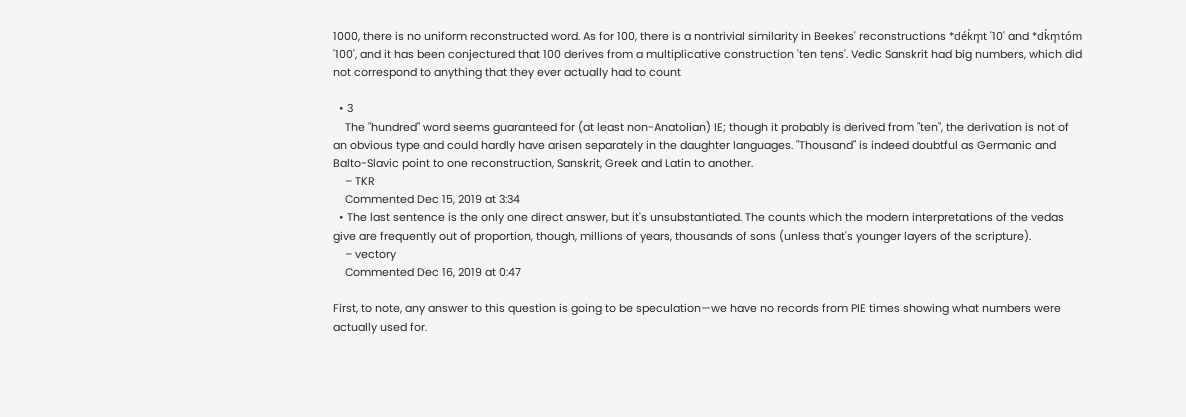1000, there is no uniform reconstructed word. As for 100, there is a nontrivial similarity in Beekes' reconstructions *déḱm̥t '10' and *dḱm̥tóm '100', and it has been conjectured that 100 derives from a multiplicative construction 'ten tens'. Vedic Sanskrit had big numbers, which did not correspond to anything that they ever actually had to count

  • 3
    The "hundred" word seems guaranteed for (at least non-Anatolian) IE; though it probably is derived from "ten", the derivation is not of an obvious type and could hardly have arisen separately in the daughter languages. "Thousand" is indeed doubtful as Germanic and Balto-Slavic point to one reconstruction, Sanskrit, Greek and Latin to another.
    – TKR
    Commented Dec 15, 2019 at 3:34
  • The last sentence is the only one direct answer, but it's unsubstantiated. The counts which the modern interpretations of the vedas give are frequently out of proportion, though, millions of years, thousands of sons (unless that's younger layers of the scripture).
    – vectory
    Commented Dec 16, 2019 at 0:47

First, to note, any answer to this question is going to be speculation—we have no records from PIE times showing what numbers were actually used for.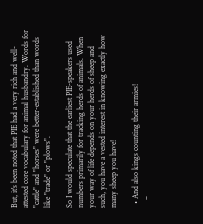But, it's been noted that PIE had a very rich and well-attested core vocabulary for animal husbandry. Words for "cattle" and "horses" were better-established than words like "trade" or "plows".

So I would speculate that the earliest PIE-speakers used numbers primarily for tracking herds of animals. When your way of life depends on your herds of sheep and such, you have a vested interest in knowing exactly how many sheep you have!

  • And also kings counting their armies!
    –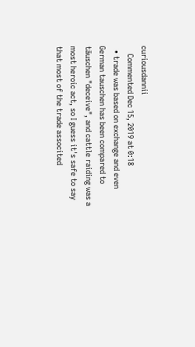curiousdannii
    Commented Dec 15, 2019 at 0:18
  • trade was based on exchange and even German tauschen has been compared to täuschen "deceive", and cattle raiding was a most heroic act, so I guess it's safe to say that most of the trade associted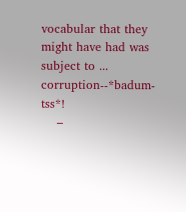vocabular that they might have had was subject to ... corruption--*badum-tss*!
    –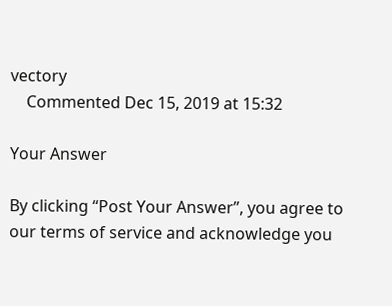vectory
    Commented Dec 15, 2019 at 15:32

Your Answer

By clicking “Post Your Answer”, you agree to our terms of service and acknowledge you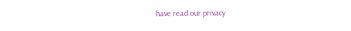have read our privacy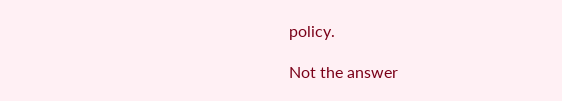policy.

Not the answer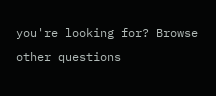you're looking for? Browse other questions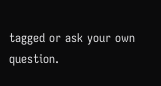tagged or ask your own question.